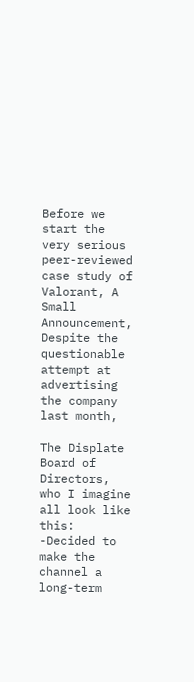Before we start the very serious peer-reviewed case study of Valorant, A Small Announcement, Despite the questionable attempt at advertising the company last month,

The Displate Board of Directors, who I imagine all look like this: -Decided to make the channel a long-term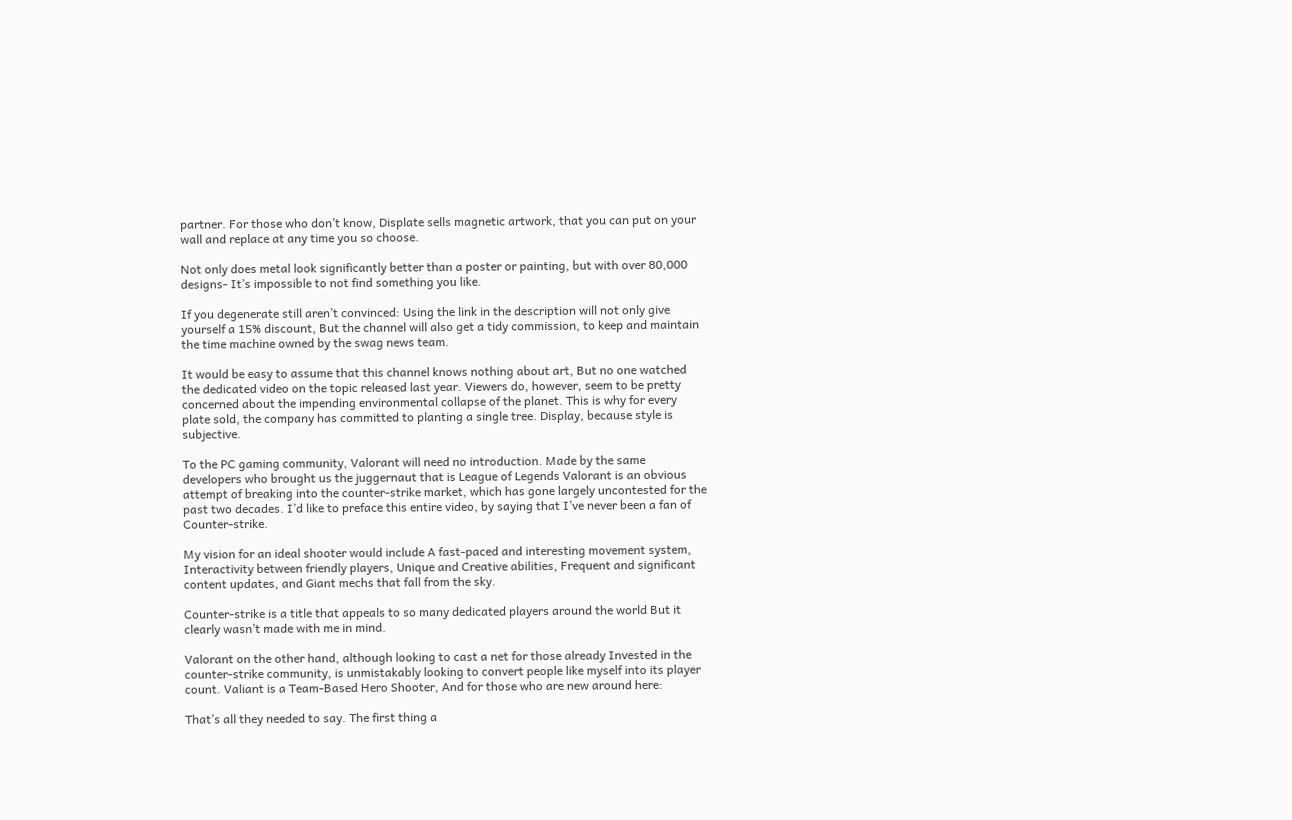partner. For those who don’t know, Displate sells magnetic artwork, that you can put on your wall and replace at any time you so choose.

Not only does metal look significantly better than a poster or painting, but with over 80,000 designs- It’s impossible to not find something you like.

If you degenerate still aren’t convinced: Using the link in the description will not only give yourself a 15% discount, But the channel will also get a tidy commission, to keep and maintain the time machine owned by the swag news team.

It would be easy to assume that this channel knows nothing about art, But no one watched the dedicated video on the topic released last year. Viewers do, however, seem to be pretty concerned about the impending environmental collapse of the planet. This is why for every plate sold, the company has committed to planting a single tree. Display, because style is subjective.

To the PC gaming community, Valorant will need no introduction. Made by the same developers who brought us the juggernaut that is League of Legends Valorant is an obvious attempt of breaking into the counter-strike market, which has gone largely uncontested for the past two decades. I’d like to preface this entire video, by saying that I’ve never been a fan of Counter-strike.

My vision for an ideal shooter would include A fast-paced and interesting movement system, Interactivity between friendly players, Unique and Creative abilities, Frequent and significant content updates, and Giant mechs that fall from the sky.

Counter-strike is a title that appeals to so many dedicated players around the world But it clearly wasn’t made with me in mind.

Valorant on the other hand, although looking to cast a net for those already Invested in the counter-strike community, is unmistakably looking to convert people like myself into its player count. Valiant is a Team-Based Hero Shooter, And for those who are new around here:

That’s all they needed to say. The first thing a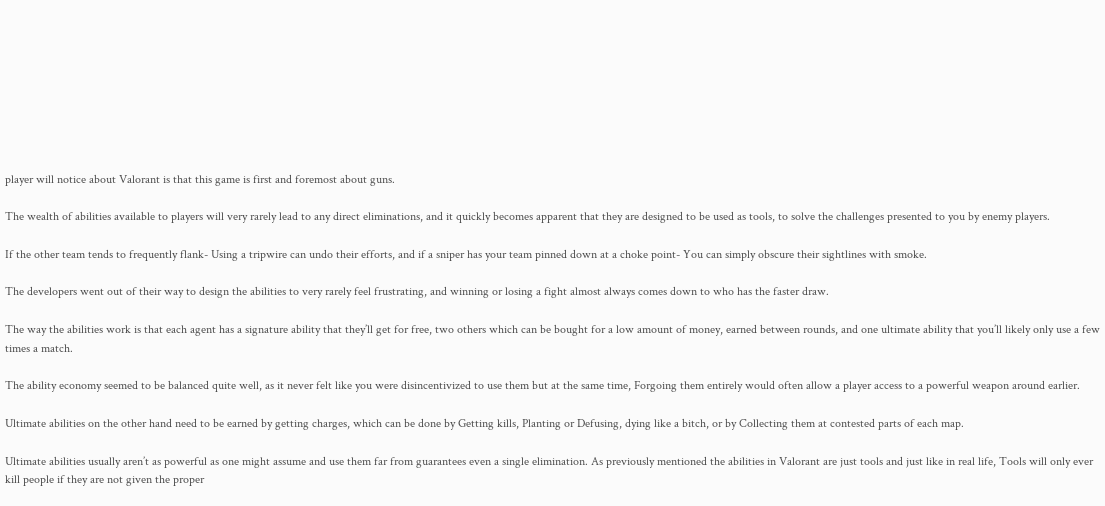player will notice about Valorant is that this game is first and foremost about guns.

The wealth of abilities available to players will very rarely lead to any direct eliminations, and it quickly becomes apparent that they are designed to be used as tools, to solve the challenges presented to you by enemy players.

If the other team tends to frequently flank- Using a tripwire can undo their efforts, and if a sniper has your team pinned down at a choke point- You can simply obscure their sightlines with smoke.

The developers went out of their way to design the abilities to very rarely feel frustrating, and winning or losing a fight almost always comes down to who has the faster draw.

The way the abilities work is that each agent has a signature ability that they’ll get for free, two others which can be bought for a low amount of money, earned between rounds, and one ultimate ability that you’ll likely only use a few times a match.

The ability economy seemed to be balanced quite well, as it never felt like you were disincentivized to use them but at the same time, Forgoing them entirely would often allow a player access to a powerful weapon around earlier.

Ultimate abilities on the other hand need to be earned by getting charges, which can be done by Getting kills, Planting or Defusing, dying like a bitch, or by Collecting them at contested parts of each map.

Ultimate abilities usually aren’t as powerful as one might assume and use them far from guarantees even a single elimination. As previously mentioned the abilities in Valorant are just tools and just like in real life, Tools will only ever kill people if they are not given the proper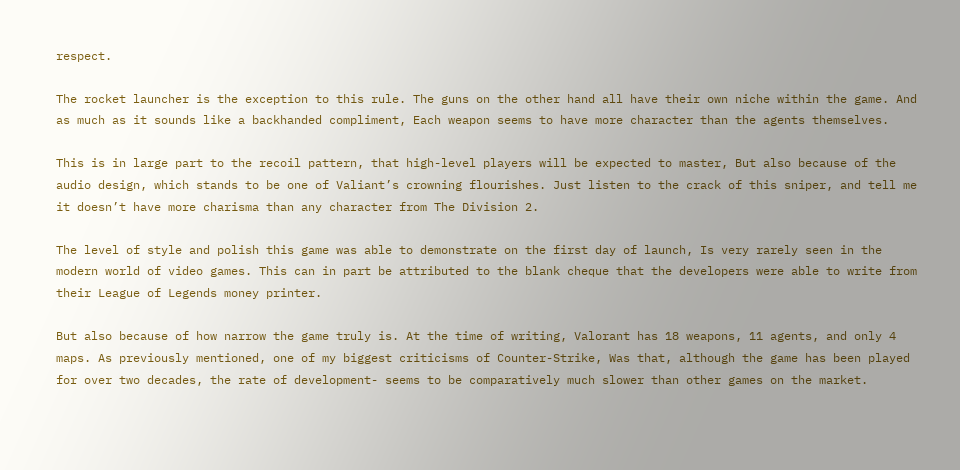respect.

The rocket launcher is the exception to this rule. The guns on the other hand all have their own niche within the game. And as much as it sounds like a backhanded compliment, Each weapon seems to have more character than the agents themselves.

This is in large part to the recoil pattern, that high-level players will be expected to master, But also because of the audio design, which stands to be one of Valiant’s crowning flourishes. Just listen to the crack of this sniper, and tell me it doesn’t have more charisma than any character from The Division 2.

The level of style and polish this game was able to demonstrate on the first day of launch, Is very rarely seen in the modern world of video games. This can in part be attributed to the blank cheque that the developers were able to write from their League of Legends money printer.

But also because of how narrow the game truly is. At the time of writing, Valorant has 18 weapons, 11 agents, and only 4 maps. As previously mentioned, one of my biggest criticisms of Counter-Strike, Was that, although the game has been played for over two decades, the rate of development- seems to be comparatively much slower than other games on the market.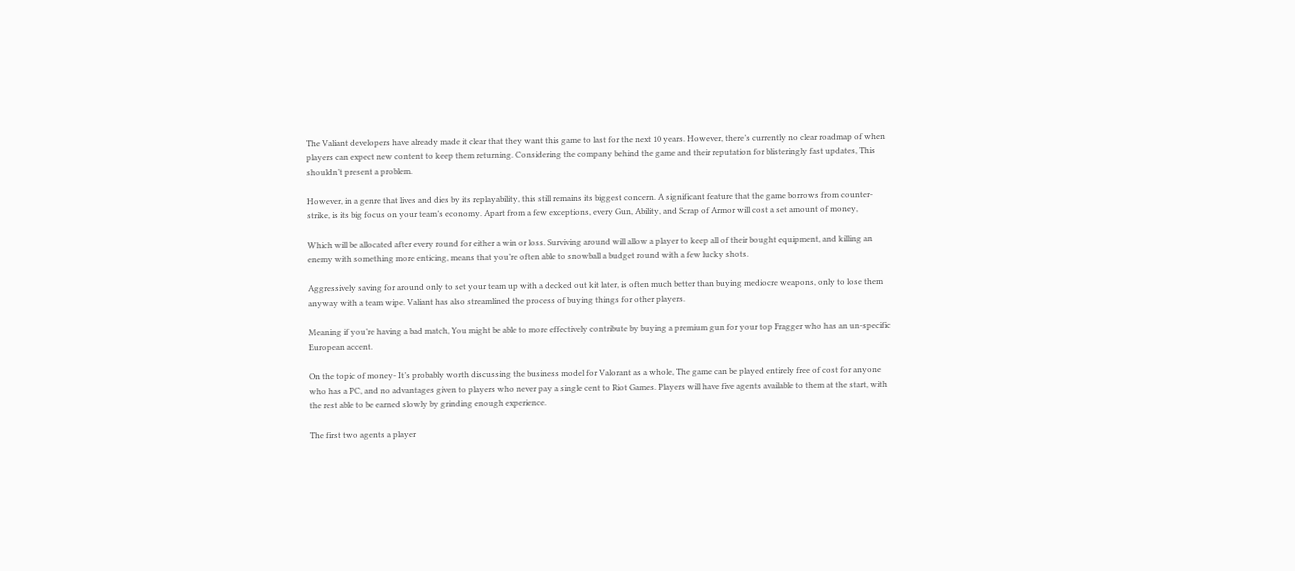The Valiant developers have already made it clear that they want this game to last for the next 10 years. However, there’s currently no clear roadmap of when players can expect new content to keep them returning. Considering the company behind the game and their reputation for blisteringly fast updates, This shouldn’t present a problem.

However, in a genre that lives and dies by its replayability, this still remains its biggest concern. A significant feature that the game borrows from counter-strike, is its big focus on your team’s economy. Apart from a few exceptions, every Gun, Ability, and Scrap of Armor will cost a set amount of money,

Which will be allocated after every round for either a win or loss. Surviving around will allow a player to keep all of their bought equipment, and killing an enemy with something more enticing, means that you’re often able to snowball a budget round with a few lucky shots.

Aggressively saving for around only to set your team up with a decked out kit later, is often much better than buying mediocre weapons, only to lose them anyway with a team wipe. Valiant has also streamlined the process of buying things for other players.

Meaning if you’re having a bad match, You might be able to more effectively contribute by buying a premium gun for your top Fragger who has an un-specific European accent.

On the topic of money- It’s probably worth discussing the business model for Valorant as a whole, The game can be played entirely free of cost for anyone who has a PC, and no advantages given to players who never pay a single cent to Riot Games. Players will have five agents available to them at the start, with the rest able to be earned slowly by grinding enough experience.

The first two agents a player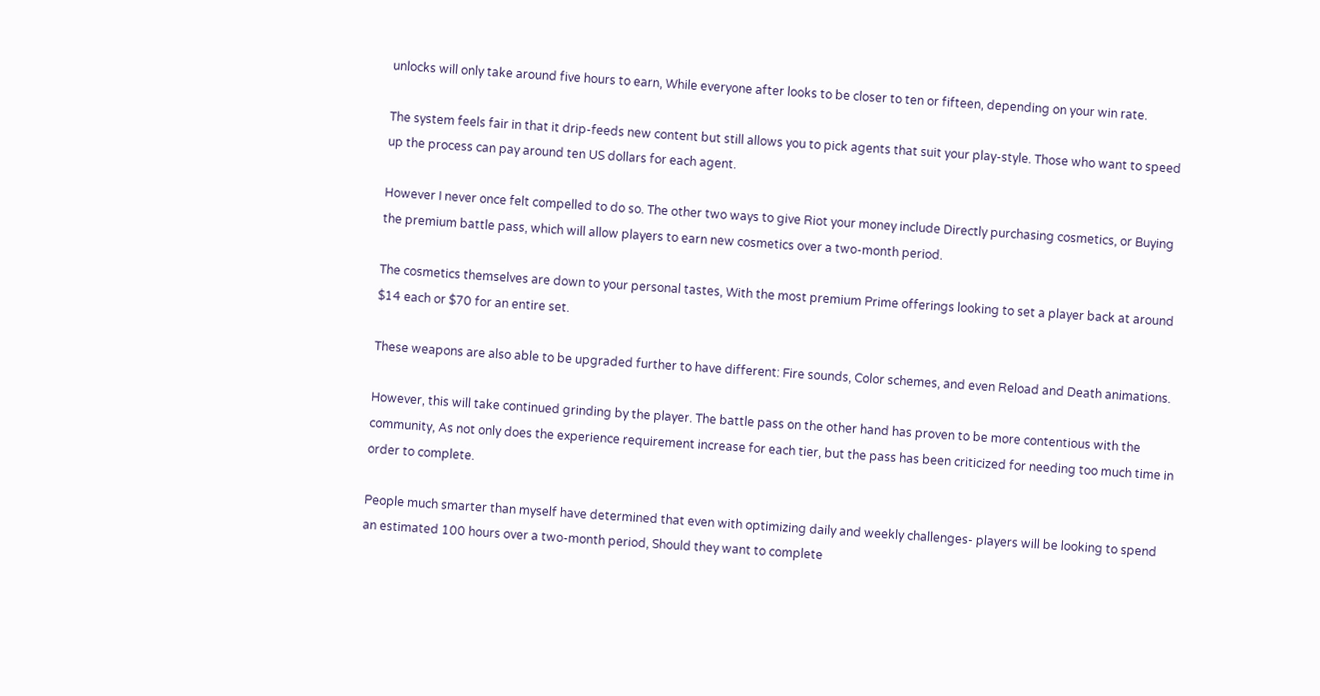unlocks will only take around five hours to earn, While everyone after looks to be closer to ten or fifteen, depending on your win rate.

The system feels fair in that it drip-feeds new content but still allows you to pick agents that suit your play-style. Those who want to speed up the process can pay around ten US dollars for each agent.

However I never once felt compelled to do so. The other two ways to give Riot your money include Directly purchasing cosmetics, or Buying the premium battle pass, which will allow players to earn new cosmetics over a two-month period.

The cosmetics themselves are down to your personal tastes, With the most premium Prime offerings looking to set a player back at around $14 each or $70 for an entire set.

These weapons are also able to be upgraded further to have different: Fire sounds, Color schemes, and even Reload and Death animations.

However, this will take continued grinding by the player. The battle pass on the other hand has proven to be more contentious with the community, As not only does the experience requirement increase for each tier, but the pass has been criticized for needing too much time in order to complete.

People much smarter than myself have determined that even with optimizing daily and weekly challenges- players will be looking to spend an estimated 100 hours over a two-month period, Should they want to complete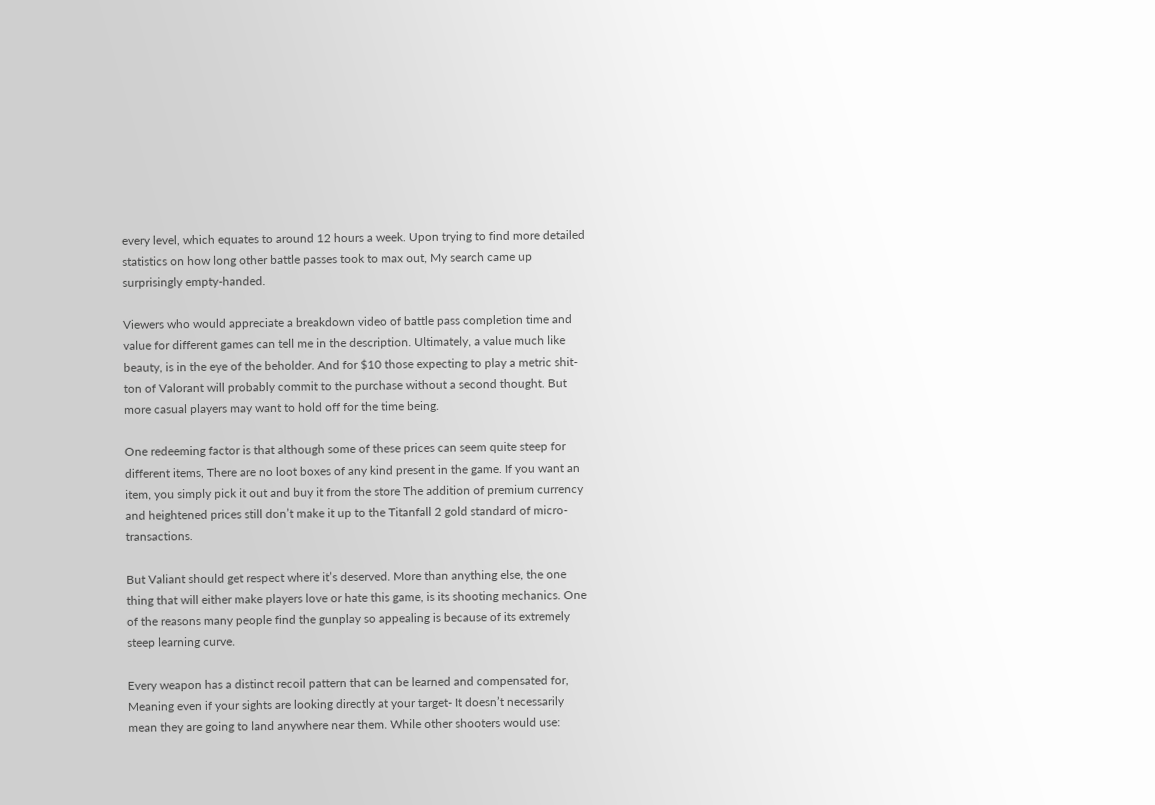every level, which equates to around 12 hours a week. Upon trying to find more detailed statistics on how long other battle passes took to max out, My search came up surprisingly empty-handed.

Viewers who would appreciate a breakdown video of battle pass completion time and value for different games can tell me in the description. Ultimately, a value much like beauty, is in the eye of the beholder. And for $10 those expecting to play a metric shit-ton of Valorant will probably commit to the purchase without a second thought. But more casual players may want to hold off for the time being.

One redeeming factor is that although some of these prices can seem quite steep for different items, There are no loot boxes of any kind present in the game. If you want an item, you simply pick it out and buy it from the store The addition of premium currency and heightened prices still don’t make it up to the Titanfall 2 gold standard of micro-transactions.

But Valiant should get respect where it’s deserved. More than anything else, the one thing that will either make players love or hate this game, is its shooting mechanics. One of the reasons many people find the gunplay so appealing is because of its extremely steep learning curve.

Every weapon has a distinct recoil pattern that can be learned and compensated for, Meaning even if your sights are looking directly at your target- It doesn’t necessarily mean they are going to land anywhere near them. While other shooters would use: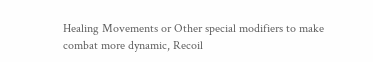Healing Movements or Other special modifiers to make combat more dynamic, Recoil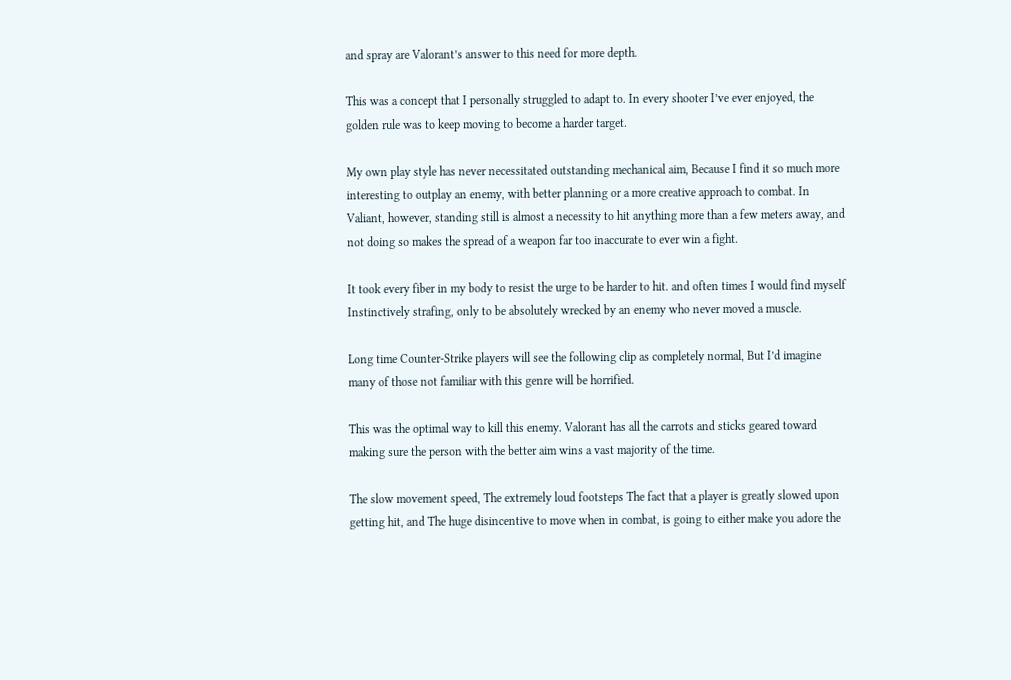and spray are Valorant’s answer to this need for more depth.

This was a concept that I personally struggled to adapt to. In every shooter I’ve ever enjoyed, the golden rule was to keep moving to become a harder target.

My own play style has never necessitated outstanding mechanical aim, Because I find it so much more interesting to outplay an enemy, with better planning or a more creative approach to combat. In Valiant, however, standing still is almost a necessity to hit anything more than a few meters away, and not doing so makes the spread of a weapon far too inaccurate to ever win a fight.

It took every fiber in my body to resist the urge to be harder to hit. and often times I would find myself Instinctively strafing, only to be absolutely wrecked by an enemy who never moved a muscle.

Long time Counter-Strike players will see the following clip as completely normal, But I’d imagine many of those not familiar with this genre will be horrified.

This was the optimal way to kill this enemy. Valorant has all the carrots and sticks geared toward making sure the person with the better aim wins a vast majority of the time.

The slow movement speed, The extremely loud footsteps The fact that a player is greatly slowed upon getting hit, and The huge disincentive to move when in combat, is going to either make you adore the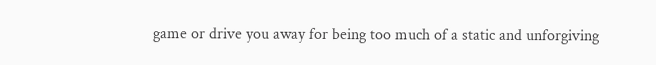game or drive you away for being too much of a static and unforgiving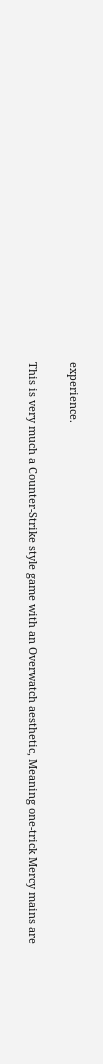experience.

This is very much a Counter-Strike style game with an Overwatch aesthetic, Meaning one-trick Mercy mains are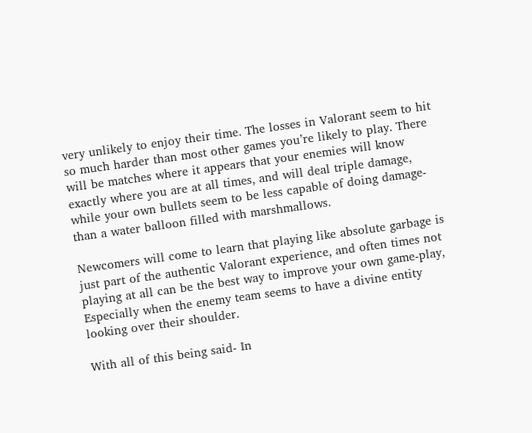very unlikely to enjoy their time. The losses in Valorant seem to hit so much harder than most other games you’re likely to play. There will be matches where it appears that your enemies will know exactly where you are at all times, and will deal triple damage, while your own bullets seem to be less capable of doing damage- than a water balloon filled with marshmallows.

Newcomers will come to learn that playing like absolute garbage is just part of the authentic Valorant experience, and often times not playing at all can be the best way to improve your own game-play, Especially when the enemy team seems to have a divine entity looking over their shoulder.

With all of this being said- In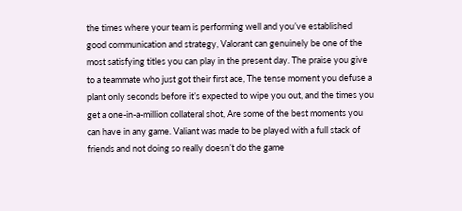the times where your team is performing well and you’ve established good communication and strategy, Valorant can genuinely be one of the most satisfying titles you can play in the present day. The praise you give to a teammate who just got their first ace, The tense moment you defuse a plant only seconds before it’s expected to wipe you out, and the times you get a one-in-a-million collateral shot, Are some of the best moments you can have in any game. Valiant was made to be played with a full stack of friends and not doing so really doesn’t do the game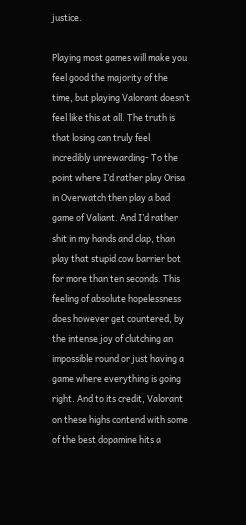justice.

Playing most games will make you feel good the majority of the time, but playing Valorant doesn’t feel like this at all. The truth is that losing can truly feel incredibly unrewarding- To the point where I’d rather play Orisa in Overwatch then play a bad game of Valiant. And I’d rather shit in my hands and clap, than play that stupid cow barrier bot for more than ten seconds. This feeling of absolute hopelessness does however get countered, by the intense joy of clutching an impossible round or just having a game where everything is going right. And to its credit, Valorant on these highs contend with some of the best dopamine hits a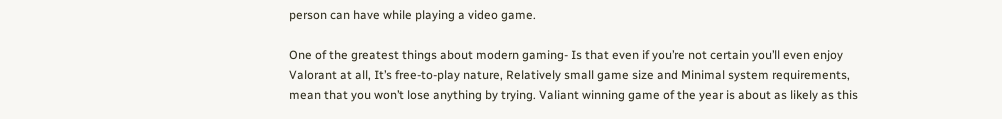person can have while playing a video game.

One of the greatest things about modern gaming- Is that even if you’re not certain you’ll even enjoy Valorant at all, It’s free-to-play nature, Relatively small game size and Minimal system requirements, mean that you won’t lose anything by trying. Valiant winning game of the year is about as likely as this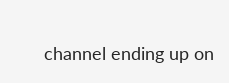channel ending up on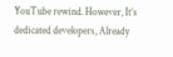YouTube rewind. However, It’s dedicated developers, Already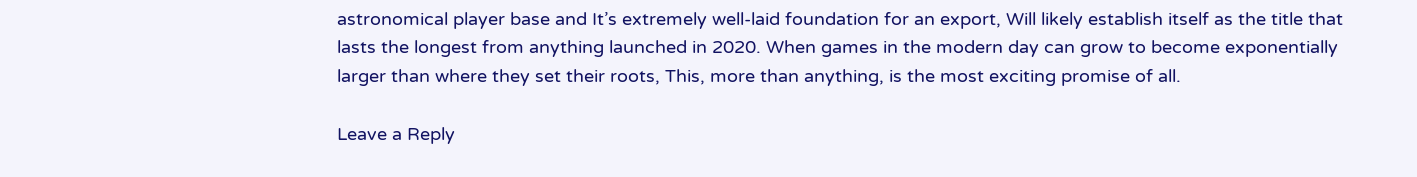astronomical player base and It’s extremely well-laid foundation for an export, Will likely establish itself as the title that lasts the longest from anything launched in 2020. When games in the modern day can grow to become exponentially larger than where they set their roots, This, more than anything, is the most exciting promise of all.

Leave a Reply